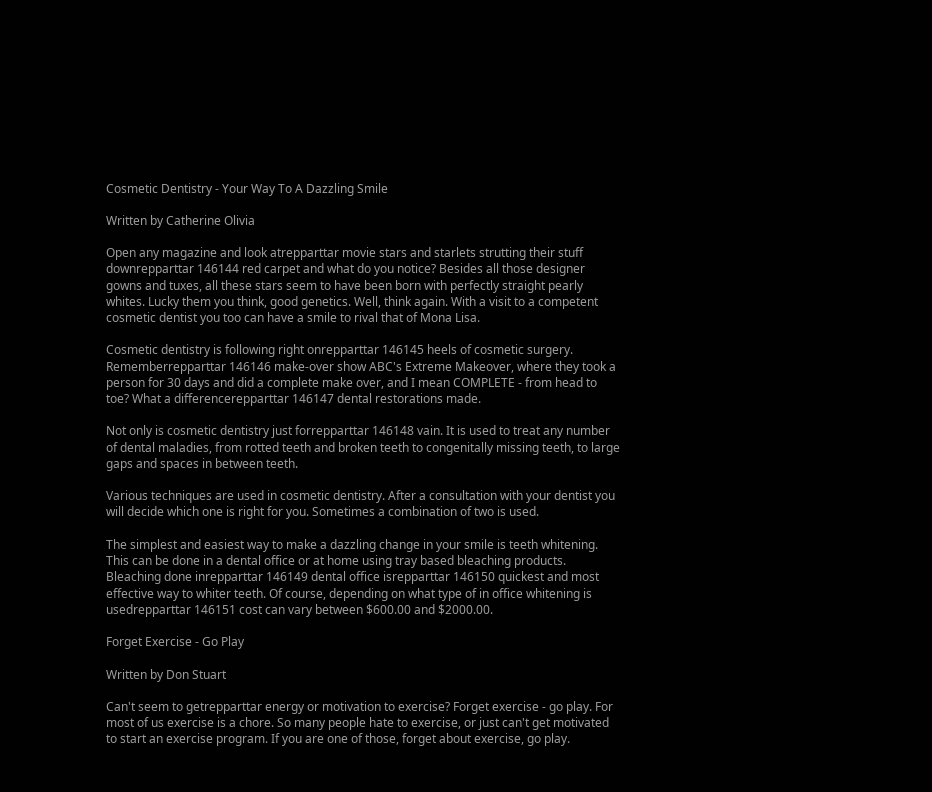Cosmetic Dentistry - Your Way To A Dazzling Smile

Written by Catherine Olivia

Open any magazine and look atrepparttar movie stars and starlets strutting their stuff downrepparttar 146144 red carpet and what do you notice? Besides all those designer gowns and tuxes, all these stars seem to have been born with perfectly straight pearly whites. Lucky them you think, good genetics. Well, think again. With a visit to a competent cosmetic dentist you too can have a smile to rival that of Mona Lisa.

Cosmetic dentistry is following right onrepparttar 146145 heels of cosmetic surgery. Rememberrepparttar 146146 make-over show ABC's Extreme Makeover, where they took a person for 30 days and did a complete make over, and I mean COMPLETE - from head to toe? What a differencerepparttar 146147 dental restorations made.

Not only is cosmetic dentistry just forrepparttar 146148 vain. It is used to treat any number of dental maladies, from rotted teeth and broken teeth to congenitally missing teeth, to large gaps and spaces in between teeth.

Various techniques are used in cosmetic dentistry. After a consultation with your dentist you will decide which one is right for you. Sometimes a combination of two is used.

The simplest and easiest way to make a dazzling change in your smile is teeth whitening. This can be done in a dental office or at home using tray based bleaching products. Bleaching done inrepparttar 146149 dental office isrepparttar 146150 quickest and most effective way to whiter teeth. Of course, depending on what type of in office whitening is usedrepparttar 146151 cost can vary between $600.00 and $2000.00.

Forget Exercise - Go Play

Written by Don Stuart

Can't seem to getrepparttar energy or motivation to exercise? Forget exercise - go play. For most of us exercise is a chore. So many people hate to exercise, or just can't get motivated to start an exercise program. If you are one of those, forget about exercise, go play.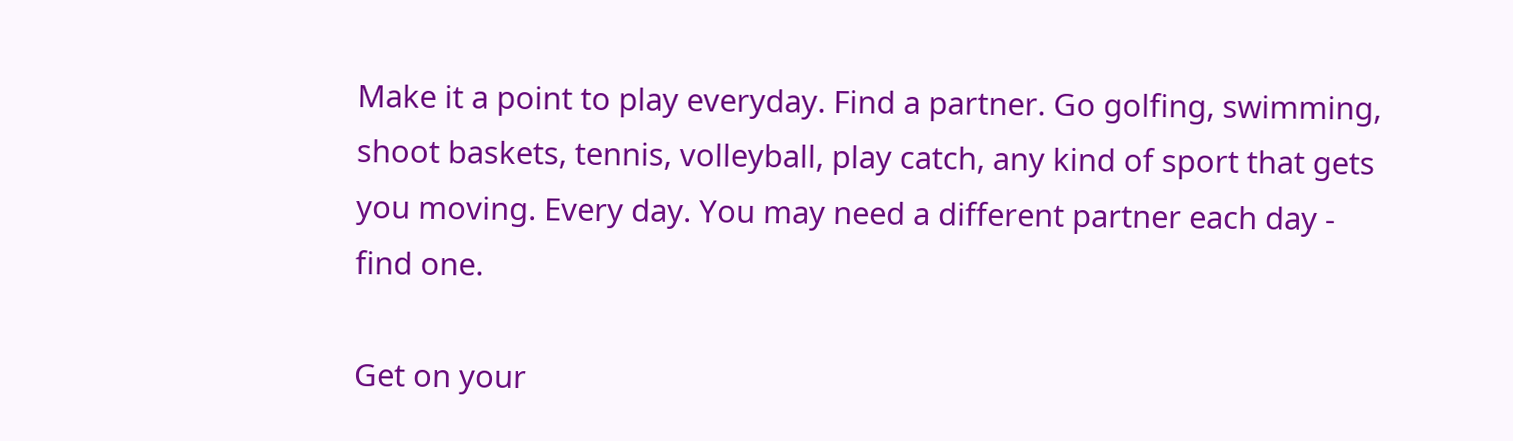Make it a point to play everyday. Find a partner. Go golfing, swimming, shoot baskets, tennis, volleyball, play catch, any kind of sport that gets you moving. Every day. You may need a different partner each day - find one.

Get on your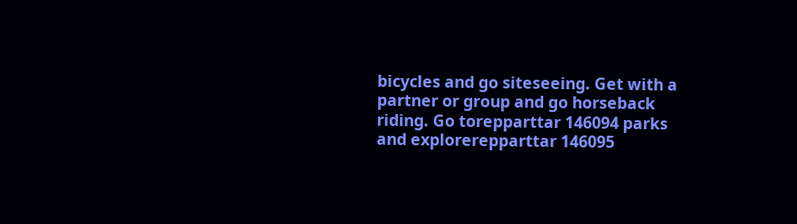bicycles and go siteseeing. Get with a partner or group and go horseback riding. Go torepparttar 146094 parks and explorerepparttar 146095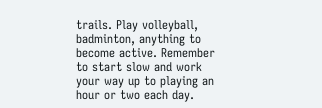trails. Play volleyball, badminton, anything to become active. Remember to start slow and work your way up to playing an hour or two each day.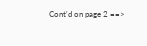Cont'd on page 2 ==>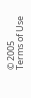© 2005
Terms of Use